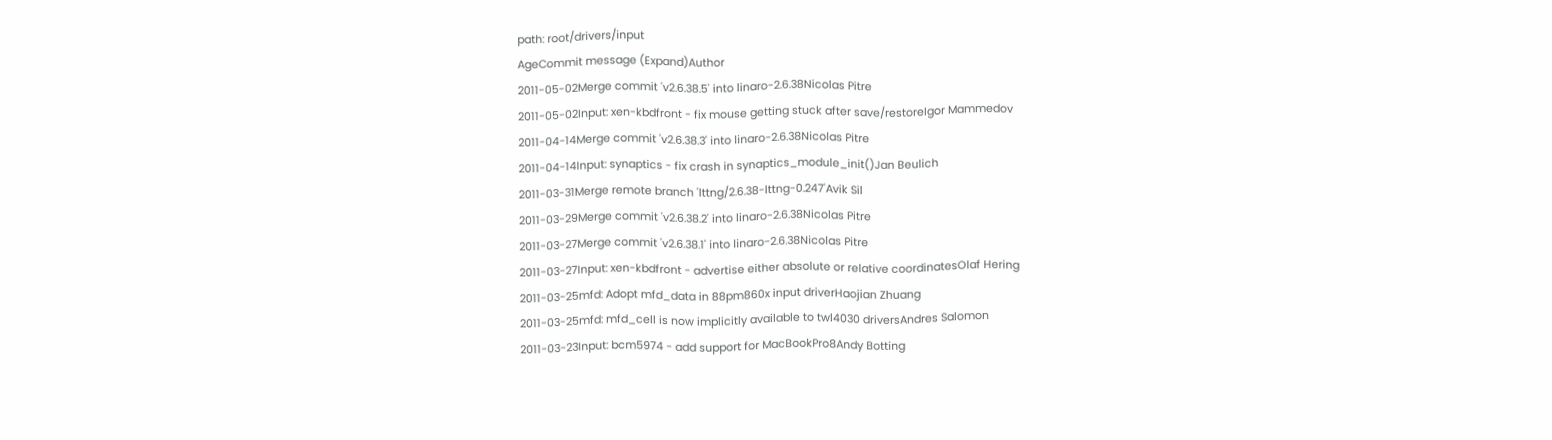path: root/drivers/input
AgeCommit message (Expand)Author
2011-05-02Merge commit 'v2.6.38.5' into linaro-2.6.38Nicolas Pitre
2011-05-02Input: xen-kbdfront - fix mouse getting stuck after save/restoreIgor Mammedov
2011-04-14Merge commit 'v2.6.38.3' into linaro-2.6.38Nicolas Pitre
2011-04-14Input: synaptics - fix crash in synaptics_module_init()Jan Beulich
2011-03-31Merge remote branch 'lttng/2.6.38-lttng-0.247'Avik Sil
2011-03-29Merge commit 'v2.6.38.2' into linaro-2.6.38Nicolas Pitre
2011-03-27Merge commit 'v2.6.38.1' into linaro-2.6.38Nicolas Pitre
2011-03-27Input: xen-kbdfront - advertise either absolute or relative coordinatesOlaf Hering
2011-03-25mfd: Adopt mfd_data in 88pm860x input driverHaojian Zhuang
2011-03-25mfd: mfd_cell is now implicitly available to twl4030 driversAndres Salomon
2011-03-23Input: bcm5974 - add support for MacBookPro8Andy Botting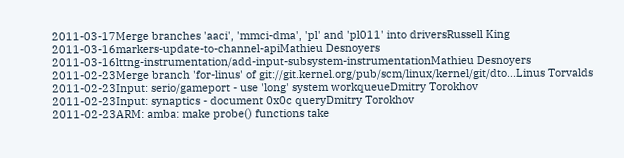2011-03-17Merge branches 'aaci', 'mmci-dma', 'pl' and 'pl011' into driversRussell King
2011-03-16markers-update-to-channel-apiMathieu Desnoyers
2011-03-16lttng-instrumentation/add-input-subsystem-instrumentationMathieu Desnoyers
2011-02-23Merge branch 'for-linus' of git://git.kernel.org/pub/scm/linux/kernel/git/dto...Linus Torvalds
2011-02-23Input: serio/gameport - use 'long' system workqueueDmitry Torokhov
2011-02-23Input: synaptics - document 0x0c queryDmitry Torokhov
2011-02-23ARM: amba: make probe() functions take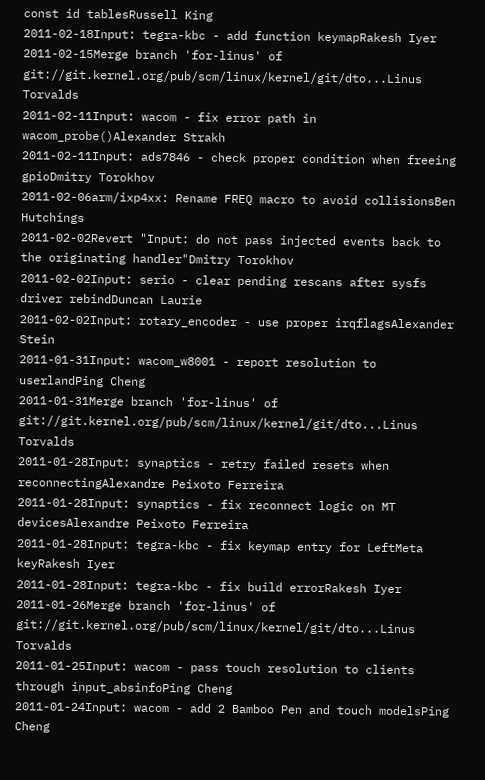const id tablesRussell King
2011-02-18Input: tegra-kbc - add function keymapRakesh Iyer
2011-02-15Merge branch 'for-linus' of git://git.kernel.org/pub/scm/linux/kernel/git/dto...Linus Torvalds
2011-02-11Input: wacom - fix error path in wacom_probe()Alexander Strakh
2011-02-11Input: ads7846 - check proper condition when freeing gpioDmitry Torokhov
2011-02-06arm/ixp4xx: Rename FREQ macro to avoid collisionsBen Hutchings
2011-02-02Revert "Input: do not pass injected events back to the originating handler"Dmitry Torokhov
2011-02-02Input: serio - clear pending rescans after sysfs driver rebindDuncan Laurie
2011-02-02Input: rotary_encoder - use proper irqflagsAlexander Stein
2011-01-31Input: wacom_w8001 - report resolution to userlandPing Cheng
2011-01-31Merge branch 'for-linus' of git://git.kernel.org/pub/scm/linux/kernel/git/dto...Linus Torvalds
2011-01-28Input: synaptics - retry failed resets when reconnectingAlexandre Peixoto Ferreira
2011-01-28Input: synaptics - fix reconnect logic on MT devicesAlexandre Peixoto Ferreira
2011-01-28Input: tegra-kbc - fix keymap entry for LeftMeta keyRakesh Iyer
2011-01-28Input: tegra-kbc - fix build errorRakesh Iyer
2011-01-26Merge branch 'for-linus' of git://git.kernel.org/pub/scm/linux/kernel/git/dto...Linus Torvalds
2011-01-25Input: wacom - pass touch resolution to clients through input_absinfoPing Cheng
2011-01-24Input: wacom - add 2 Bamboo Pen and touch modelsPing Cheng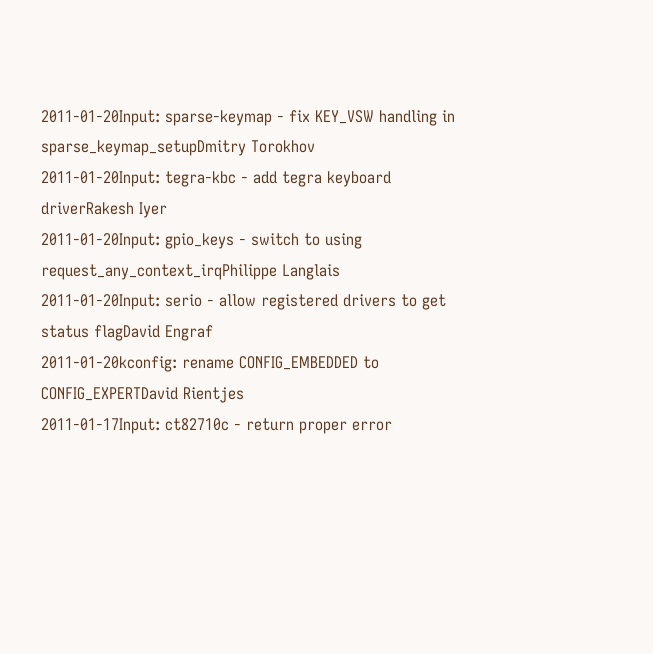2011-01-20Input: sparse-keymap - fix KEY_VSW handling in sparse_keymap_setupDmitry Torokhov
2011-01-20Input: tegra-kbc - add tegra keyboard driverRakesh Iyer
2011-01-20Input: gpio_keys - switch to using request_any_context_irqPhilippe Langlais
2011-01-20Input: serio - allow registered drivers to get status flagDavid Engraf
2011-01-20kconfig: rename CONFIG_EMBEDDED to CONFIG_EXPERTDavid Rientjes
2011-01-17Input: ct82710c - return proper error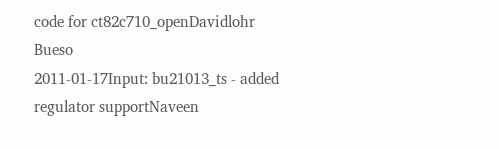code for ct82c710_openDavidlohr Bueso
2011-01-17Input: bu21013_ts - added regulator supportNaveen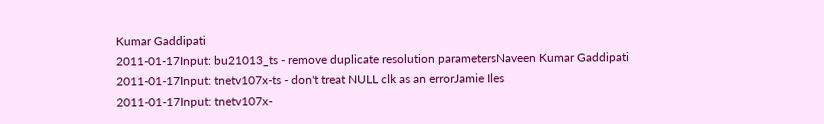Kumar Gaddipati
2011-01-17Input: bu21013_ts - remove duplicate resolution parametersNaveen Kumar Gaddipati
2011-01-17Input: tnetv107x-ts - don't treat NULL clk as an errorJamie Iles
2011-01-17Input: tnetv107x-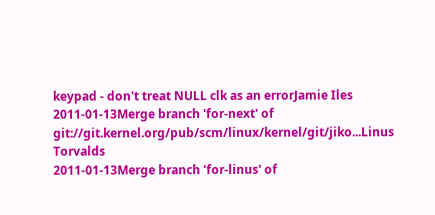keypad - don't treat NULL clk as an errorJamie Iles
2011-01-13Merge branch 'for-next' of git://git.kernel.org/pub/scm/linux/kernel/git/jiko...Linus Torvalds
2011-01-13Merge branch 'for-linus' of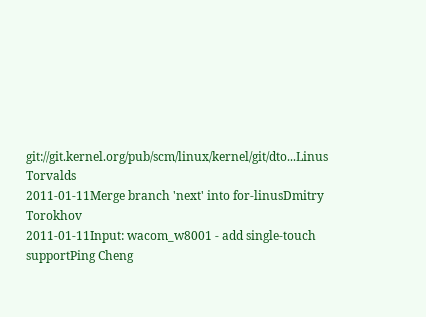git://git.kernel.org/pub/scm/linux/kernel/git/dto...Linus Torvalds
2011-01-11Merge branch 'next' into for-linusDmitry Torokhov
2011-01-11Input: wacom_w8001 - add single-touch supportPing Cheng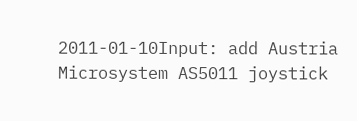2011-01-10Input: add Austria Microsystem AS5011 joystick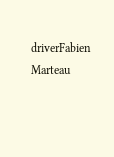driverFabien Marteau